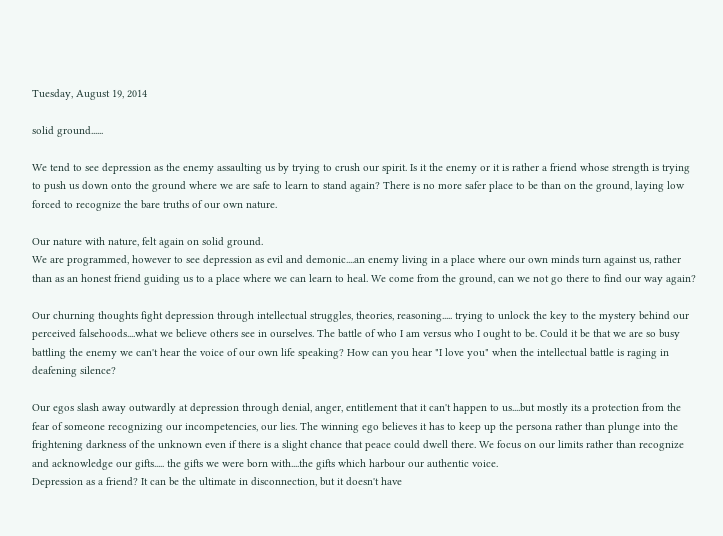Tuesday, August 19, 2014

solid ground......

We tend to see depression as the enemy assaulting us by trying to crush our spirit. Is it the enemy or it is rather a friend whose strength is trying to push us down onto the ground where we are safe to learn to stand again? There is no more safer place to be than on the ground, laying low forced to recognize the bare truths of our own nature.

Our nature with nature, felt again on solid ground.
We are programmed, however to see depression as evil and demonic....an enemy living in a place where our own minds turn against us, rather than as an honest friend guiding us to a place where we can learn to heal. We come from the ground, can we not go there to find our way again?

Our churning thoughts fight depression through intellectual struggles, theories, reasoning..... trying to unlock the key to the mystery behind our perceived falsehoods....what we believe others see in ourselves. The battle of who I am versus who I ought to be. Could it be that we are so busy battling the enemy we can't hear the voice of our own life speaking? How can you hear "I love you" when the intellectual battle is raging in deafening silence?

Our egos slash away outwardly at depression through denial, anger, entitlement that it can't happen to us....but mostly its a protection from the fear of someone recognizing our incompetencies, our lies. The winning ego believes it has to keep up the persona rather than plunge into the frightening darkness of the unknown even if there is a slight chance that peace could dwell there. We focus on our limits rather than recognize and acknowledge our gifts..... the gifts we were born with....the gifts which harbour our authentic voice.
Depression as a friend? It can be the ultimate in disconnection, but it doesn't have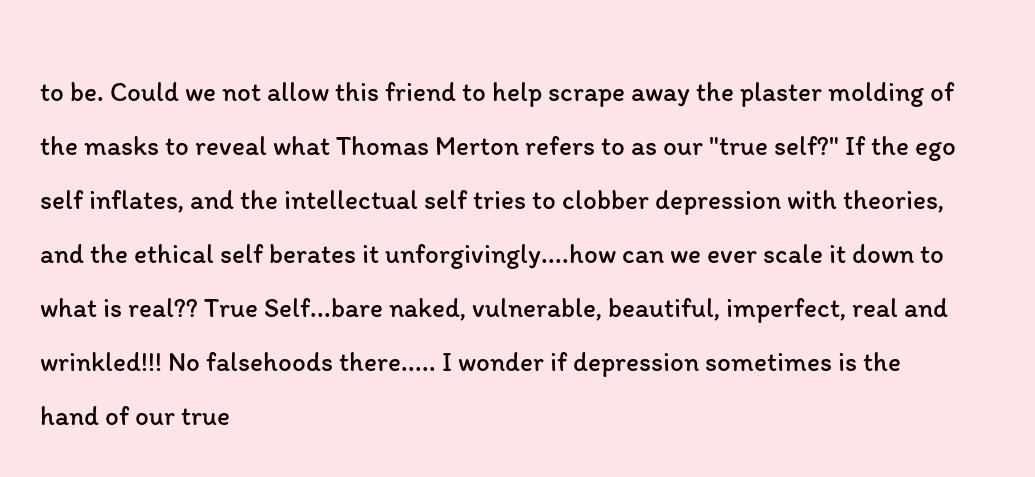to be. Could we not allow this friend to help scrape away the plaster molding of the masks to reveal what Thomas Merton refers to as our "true self?" If the ego self inflates, and the intellectual self tries to clobber depression with theories, and the ethical self berates it unforgivingly....how can we ever scale it down to what is real?? True Self...bare naked, vulnerable, beautiful, imperfect, real and wrinkled!!! No falsehoods there..... I wonder if depression sometimes is the hand of our true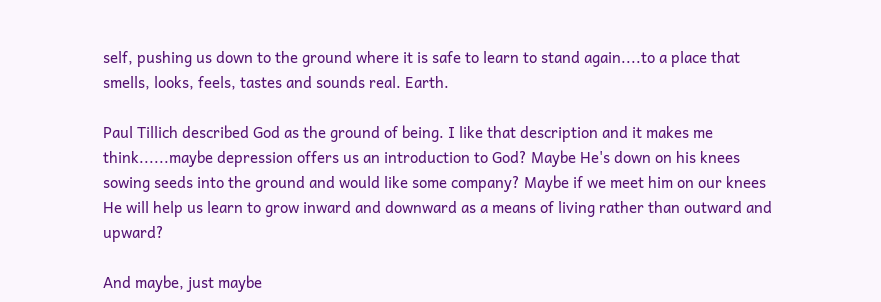self, pushing us down to the ground where it is safe to learn to stand again....to a place that smells, looks, feels, tastes and sounds real. Earth.

Paul Tillich described God as the ground of being. I like that description and it makes me think......maybe depression offers us an introduction to God? Maybe He's down on his knees sowing seeds into the ground and would like some company? Maybe if we meet him on our knees He will help us learn to grow inward and downward as a means of living rather than outward and upward?

And maybe, just maybe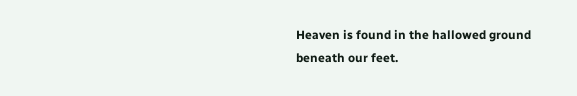Heaven is found in the hallowed ground beneath our feet.